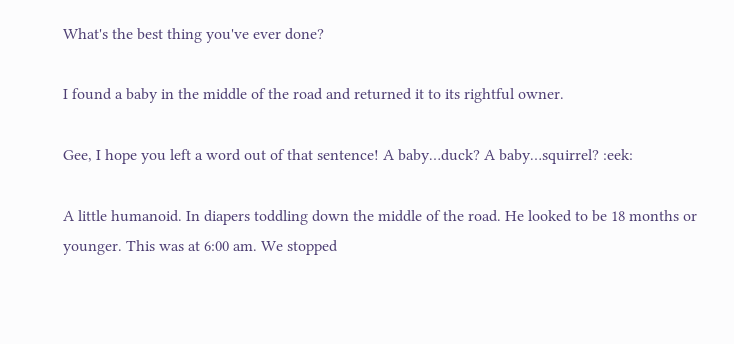What's the best thing you've ever done?

I found a baby in the middle of the road and returned it to its rightful owner.

Gee, I hope you left a word out of that sentence! A baby…duck? A baby…squirrel? :eek:

A little humanoid. In diapers toddling down the middle of the road. He looked to be 18 months or younger. This was at 6:00 am. We stopped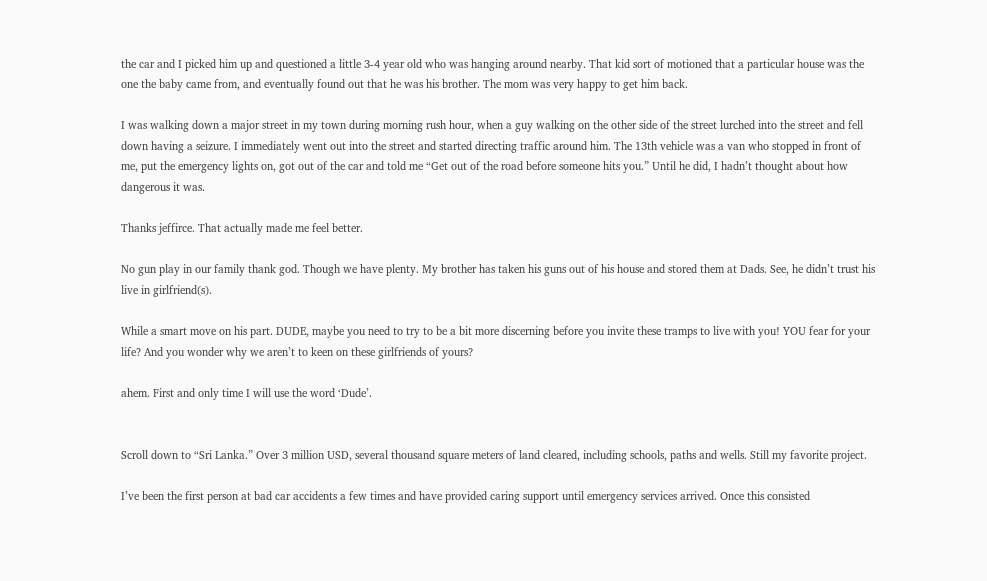the car and I picked him up and questioned a little 3-4 year old who was hanging around nearby. That kid sort of motioned that a particular house was the one the baby came from, and eventually found out that he was his brother. The mom was very happy to get him back.

I was walking down a major street in my town during morning rush hour, when a guy walking on the other side of the street lurched into the street and fell down having a seizure. I immediately went out into the street and started directing traffic around him. The 13th vehicle was a van who stopped in front of me, put the emergency lights on, got out of the car and told me “Get out of the road before someone hits you.” Until he did, I hadn’t thought about how dangerous it was.

Thanks jeffirce. That actually made me feel better.

No gun play in our family thank god. Though we have plenty. My brother has taken his guns out of his house and stored them at Dads. See, he didn’t trust his live in girlfriend(s).

While a smart move on his part. DUDE, maybe you need to try to be a bit more discerning before you invite these tramps to live with you! YOU fear for your life? And you wonder why we aren’t to keen on these girlfriends of yours?

ahem. First and only time I will use the word ‘Dude’.


Scroll down to “Sri Lanka.” Over 3 million USD, several thousand square meters of land cleared, including schools, paths and wells. Still my favorite project.

I’ve been the first person at bad car accidents a few times and have provided caring support until emergency services arrived. Once this consisted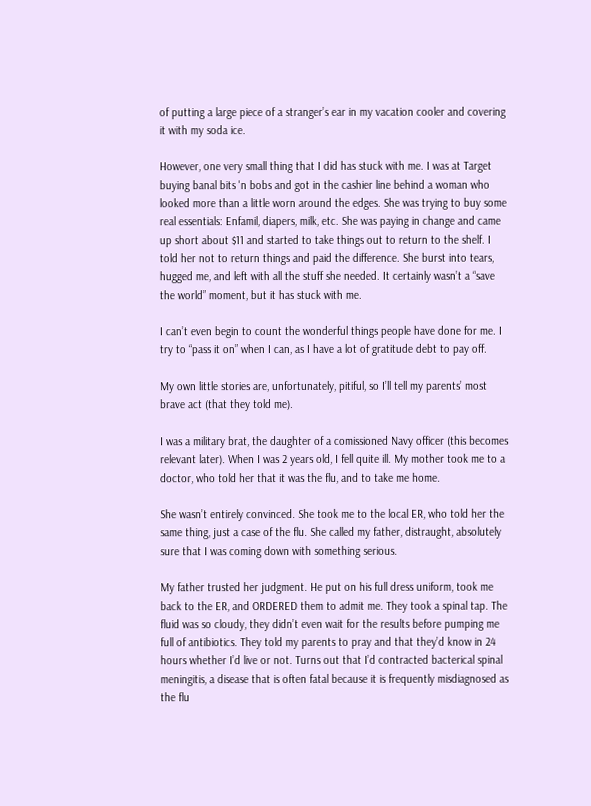of putting a large piece of a stranger’s ear in my vacation cooler and covering it with my soda ice.

However, one very small thing that I did has stuck with me. I was at Target buying banal bits 'n bobs and got in the cashier line behind a woman who looked more than a little worn around the edges. She was trying to buy some real essentials: Enfamil, diapers, milk, etc. She was paying in change and came up short about $11 and started to take things out to return to the shelf. I told her not to return things and paid the difference. She burst into tears, hugged me, and left with all the stuff she needed. It certainly wasn’t a “save the world” moment, but it has stuck with me.

I can’t even begin to count the wonderful things people have done for me. I try to “pass it on” when I can, as I have a lot of gratitude debt to pay off.

My own little stories are, unfortunately, pitiful, so I’ll tell my parents’ most brave act (that they told me).

I was a military brat, the daughter of a comissioned Navy officer (this becomes relevant later). When I was 2 years old, I fell quite ill. My mother took me to a doctor, who told her that it was the flu, and to take me home.

She wasn’t entirely convinced. She took me to the local ER, who told her the same thing, just a case of the flu. She called my father, distraught, absolutely sure that I was coming down with something serious.

My father trusted her judgment. He put on his full dress uniform, took me back to the ER, and ORDERED them to admit me. They took a spinal tap. The fluid was so cloudy, they didn’t even wait for the results before pumping me full of antibiotics. They told my parents to pray and that they’d know in 24 hours whether I’d live or not. Turns out that I’d contracted bacterical spinal meningitis, a disease that is often fatal because it is frequently misdiagnosed as the flu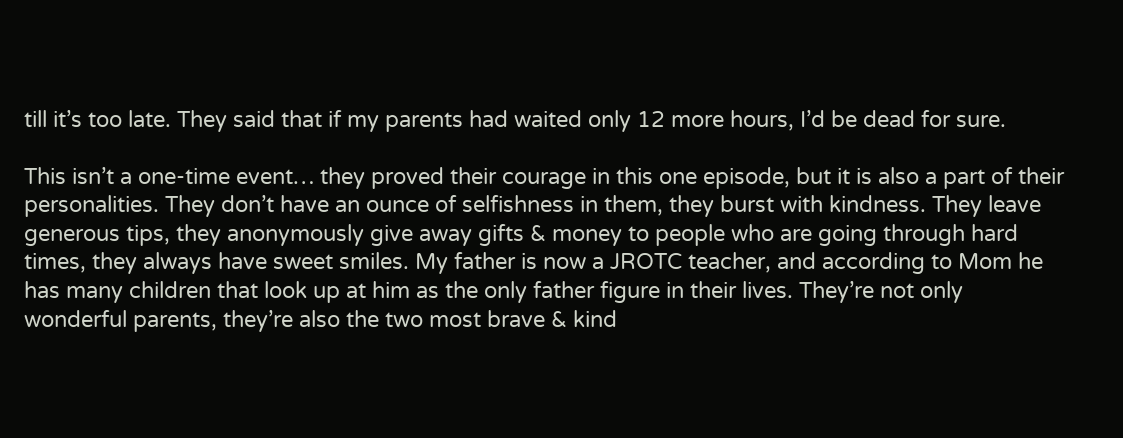till it’s too late. They said that if my parents had waited only 12 more hours, I’d be dead for sure.

This isn’t a one-time event… they proved their courage in this one episode, but it is also a part of their personalities. They don’t have an ounce of selfishness in them, they burst with kindness. They leave generous tips, they anonymously give away gifts & money to people who are going through hard times, they always have sweet smiles. My father is now a JROTC teacher, and according to Mom he has many children that look up at him as the only father figure in their lives. They’re not only wonderful parents, they’re also the two most brave & kind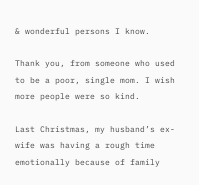& wonderful persons I know.

Thank you, from someone who used to be a poor, single mom. I wish more people were so kind.

Last Christmas, my husband’s ex-wife was having a rough time emotionally because of family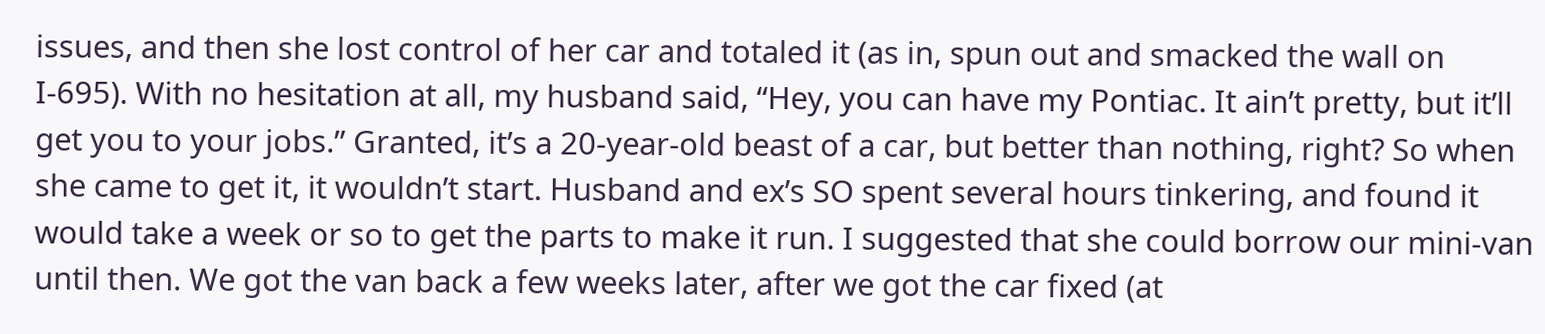issues, and then she lost control of her car and totaled it (as in, spun out and smacked the wall on I-695). With no hesitation at all, my husband said, “Hey, you can have my Pontiac. It ain’t pretty, but it’ll get you to your jobs.” Granted, it’s a 20-year-old beast of a car, but better than nothing, right? So when she came to get it, it wouldn’t start. Husband and ex’s SO spent several hours tinkering, and found it would take a week or so to get the parts to make it run. I suggested that she could borrow our mini-van until then. We got the van back a few weeks later, after we got the car fixed (at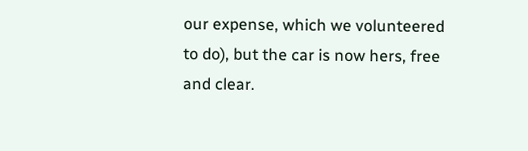our expense, which we volunteered to do), but the car is now hers, free and clear.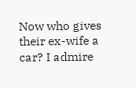Now who gives their ex-wife a car? I admire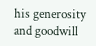his generosity and goodwill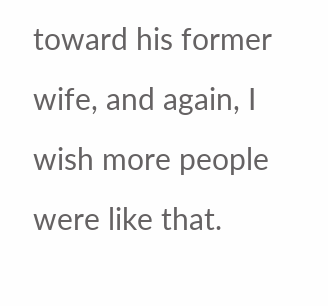toward his former wife, and again, I wish more people were like that.